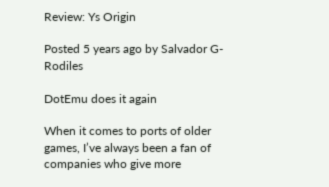Review: Ys Origin

Posted 5 years ago by Salvador G-Rodiles

DotEmu does it again

When it comes to ports of older games, I’ve always been a fan of companies who give more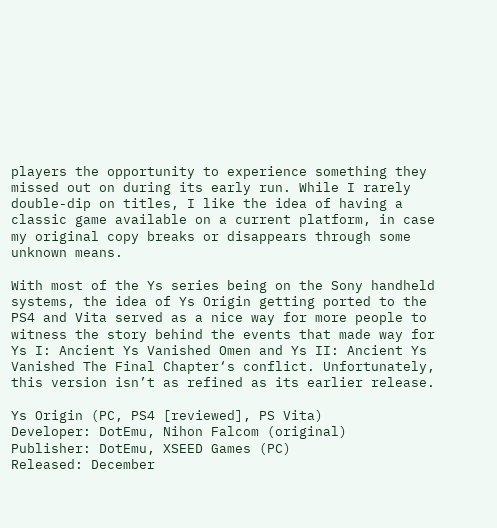players the opportunity to experience something they missed out on during its early run. While I rarely double-dip on titles, I like the idea of having a classic game available on a current platform, in case my original copy breaks or disappears through some unknown means.

With most of the Ys series being on the Sony handheld systems, the idea of Ys Origin getting ported to the PS4 and Vita served as a nice way for more people to witness the story behind the events that made way for Ys I: Ancient Ys Vanished Omen and Ys II: Ancient Ys Vanished The Final Chapter‘s conflict. Unfortunately, this version isn’t as refined as its earlier release.

Ys Origin (PC, PS4 [reviewed], PS Vita)
Developer: DotEmu, Nihon Falcom (original)
Publisher: DotEmu, XSEED Games (PC)
Released: December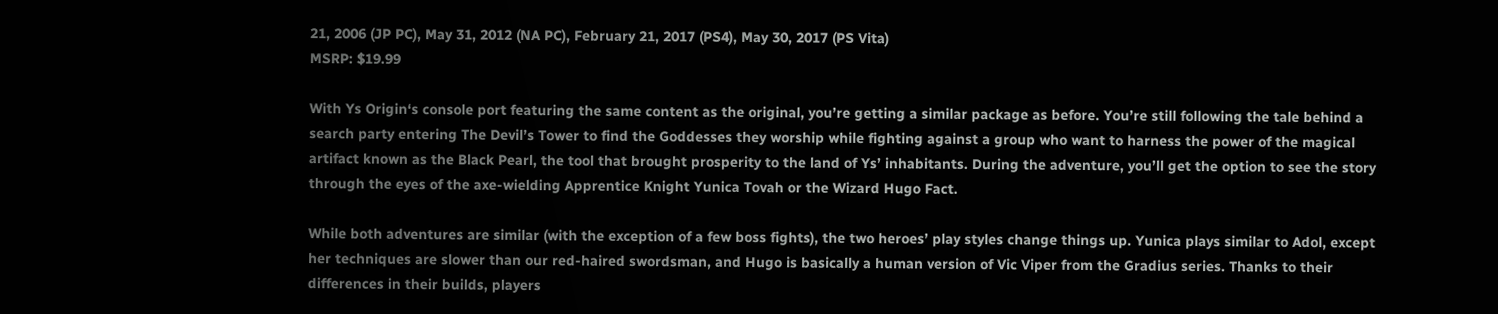21, 2006 (JP PC), May 31, 2012 (NA PC), February 21, 2017 (PS4), May 30, 2017 (PS Vita)
MSRP: $19.99

With Ys Origin‘s console port featuring the same content as the original, you’re getting a similar package as before. You’re still following the tale behind a search party entering The Devil’s Tower to find the Goddesses they worship while fighting against a group who want to harness the power of the magical artifact known as the Black Pearl, the tool that brought prosperity to the land of Ys’ inhabitants. During the adventure, you’ll get the option to see the story through the eyes of the axe-wielding Apprentice Knight Yunica Tovah or the Wizard Hugo Fact.

While both adventures are similar (with the exception of a few boss fights), the two heroes’ play styles change things up. Yunica plays similar to Adol, except her techniques are slower than our red-haired swordsman, and Hugo is basically a human version of Vic Viper from the Gradius series. Thanks to their differences in their builds, players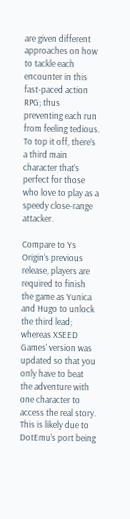are given different approaches on how to tackle each encounter in this fast-paced action RPG; thus preventing each run from feeling tedious. To top it off, there’s a third main character that’s perfect for those who love to play as a speedy close-range attacker.

Compare to Ys Origin‘s previous release, players are required to finish the game as Yunica and Hugo to unlock the third lead; whereas XSEED Games’ version was updated so that you only have to beat the adventure with one character to access the real story. This is likely due to DotEmu’s port being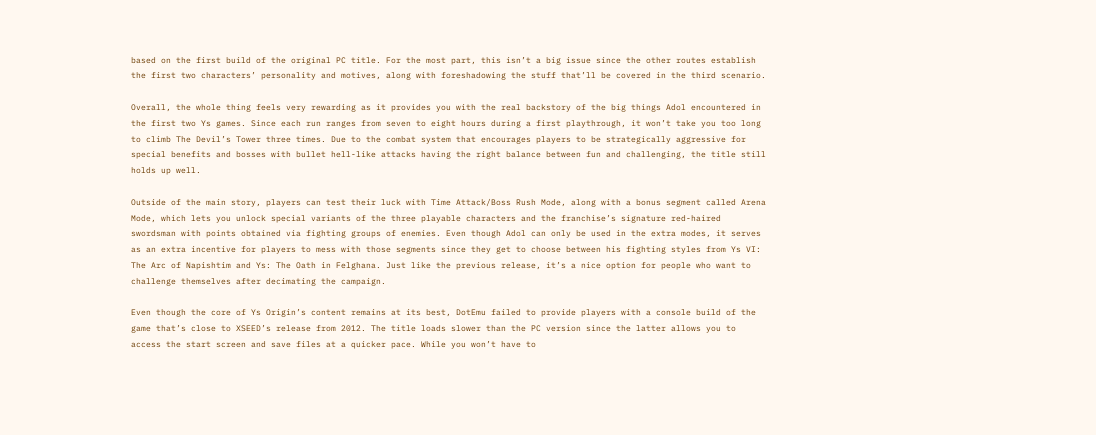based on the first build of the original PC title. For the most part, this isn’t a big issue since the other routes establish the first two characters’ personality and motives, along with foreshadowing the stuff that’ll be covered in the third scenario.

Overall, the whole thing feels very rewarding as it provides you with the real backstory of the big things Adol encountered in the first two Ys games. Since each run ranges from seven to eight hours during a first playthrough, it won’t take you too long to climb The Devil’s Tower three times. Due to the combat system that encourages players to be strategically aggressive for special benefits and bosses with bullet hell-like attacks having the right balance between fun and challenging, the title still holds up well.

Outside of the main story, players can test their luck with Time Attack/Boss Rush Mode, along with a bonus segment called Arena Mode, which lets you unlock special variants of the three playable characters and the franchise’s signature red-haired swordsman with points obtained via fighting groups of enemies. Even though Adol can only be used in the extra modes, it serves as an extra incentive for players to mess with those segments since they get to choose between his fighting styles from Ys VI: The Arc of Napishtim and Ys: The Oath in Felghana. Just like the previous release, it’s a nice option for people who want to challenge themselves after decimating the campaign.

Even though the core of Ys Origin’s content remains at its best, DotEmu failed to provide players with a console build of the game that’s close to XSEED’s release from 2012. The title loads slower than the PC version since the latter allows you to access the start screen and save files at a quicker pace. While you won’t have to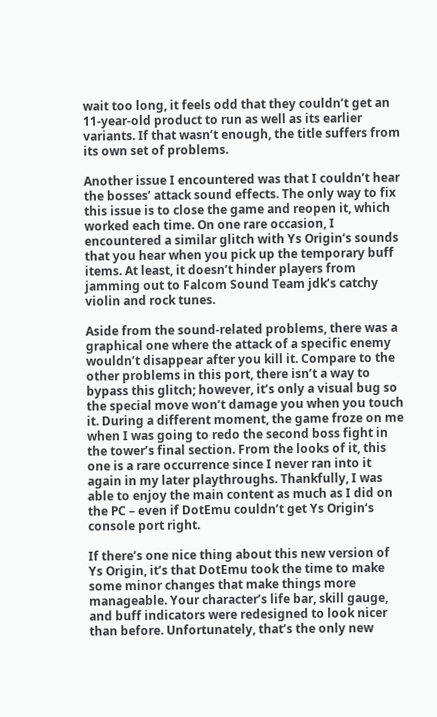wait too long, it feels odd that they couldn’t get an 11-year-old product to run as well as its earlier variants. If that wasn’t enough, the title suffers from its own set of problems.

Another issue I encountered was that I couldn’t hear the bosses’ attack sound effects. The only way to fix this issue is to close the game and reopen it, which worked each time. On one rare occasion, I encountered a similar glitch with Ys Origin‘s sounds that you hear when you pick up the temporary buff items. At least, it doesn’t hinder players from jamming out to Falcom Sound Team jdk’s catchy violin and rock tunes.

Aside from the sound-related problems, there was a graphical one where the attack of a specific enemy wouldn’t disappear after you kill it. Compare to the other problems in this port, there isn’t a way to bypass this glitch; however, it’s only a visual bug so the special move won’t damage you when you touch it. During a different moment, the game froze on me when I was going to redo the second boss fight in the tower’s final section. From the looks of it, this one is a rare occurrence since I never ran into it again in my later playthroughs. Thankfully, I was able to enjoy the main content as much as I did on the PC – even if DotEmu couldn’t get Ys Origin‘s console port right.

If there’s one nice thing about this new version of Ys Origin, it’s that DotEmu took the time to make some minor changes that make things more manageable. Your character’s life bar, skill gauge, and buff indicators were redesigned to look nicer than before. Unfortunately, that’s the only new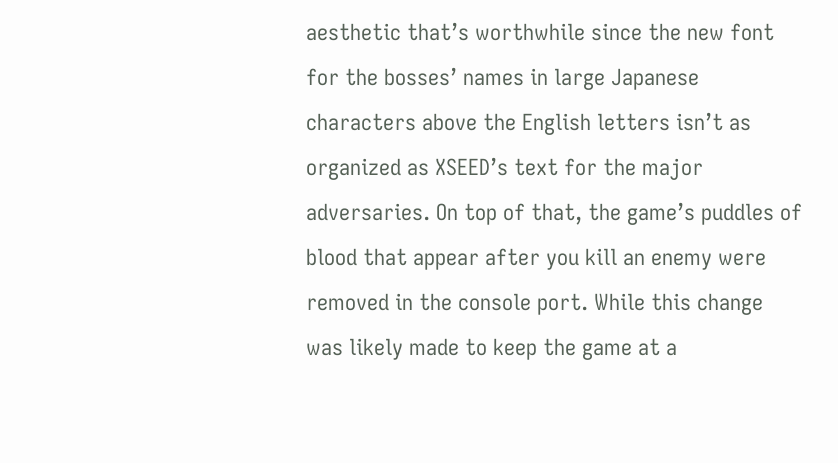aesthetic that’s worthwhile since the new font for the bosses’ names in large Japanese characters above the English letters isn’t as organized as XSEED’s text for the major adversaries. On top of that, the game’s puddles of blood that appear after you kill an enemy were removed in the console port. While this change was likely made to keep the game at a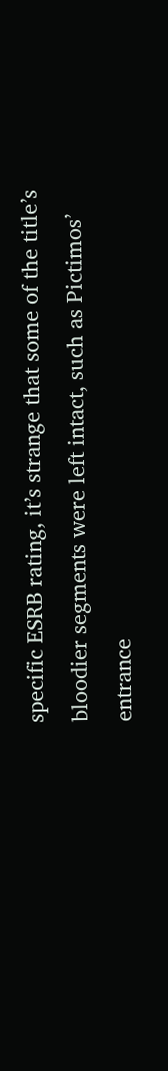specific ESRB rating, it’s strange that some of the title’s bloodier segments were left intact, such as Pictimos’ entrance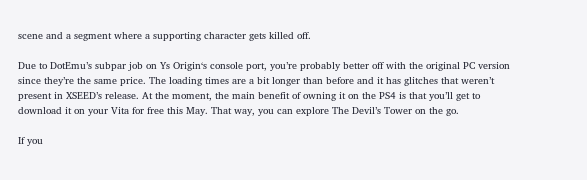scene and a segment where a supporting character gets killed off.

Due to DotEmu’s subpar job on Ys Origin‘s console port, you’re probably better off with the original PC version since they’re the same price. The loading times are a bit longer than before and it has glitches that weren’t present in XSEED’s release. At the moment, the main benefit of owning it on the PS4 is that you’ll get to download it on your Vita for free this May. That way, you can explore The Devil’s Tower on the go.

If you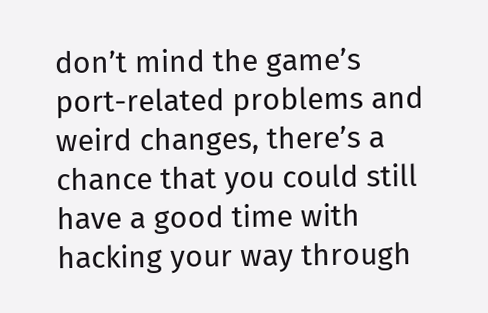don’t mind the game’s port-related problems and weird changes, there’s a chance that you could still have a good time with hacking your way through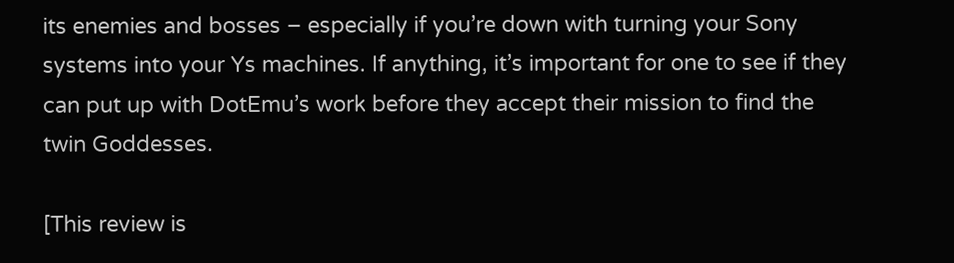its enemies and bosses – especially if you’re down with turning your Sony systems into your Ys machines. If anything, it’s important for one to see if they can put up with DotEmu’s work before they accept their mission to find the twin Goddesses.

[This review is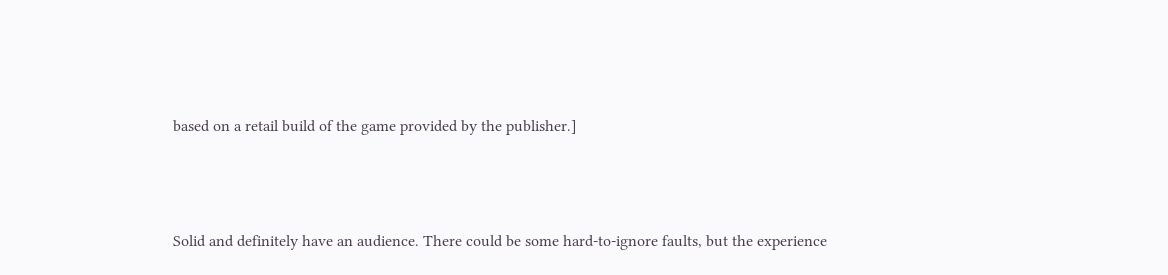based on a retail build of the game provided by the publisher.]



Solid and definitely have an audience. There could be some hard-to-ignore faults, but the experience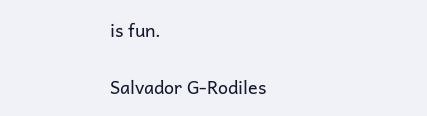is fun.

Salvador G-Rodiles